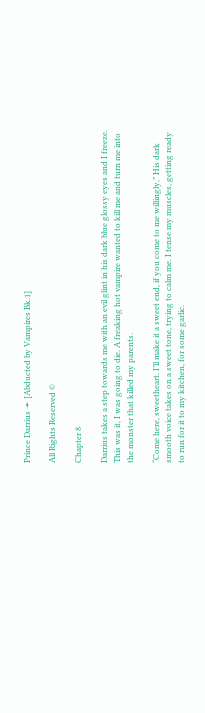Prince Darrius ➛ [Abducted by Vampires Bk.1]

All Rights Reserved ©

Chapter 8

Darrius takes a step towards me with an evil glint in his dark blue glossy eyes and I freeze. This was it, I was going to die. A freaking hot vampire wanted to kill me and turn me into the monster that killed my parents.

“Come here, sweetheart. I’ll make it a sweet end, if you come to me willingly,” His dark smooth voice takes on a sweet tone, trying to calm me. I tense my muscles, getting ready to run for it to my kitchen, for some garlic.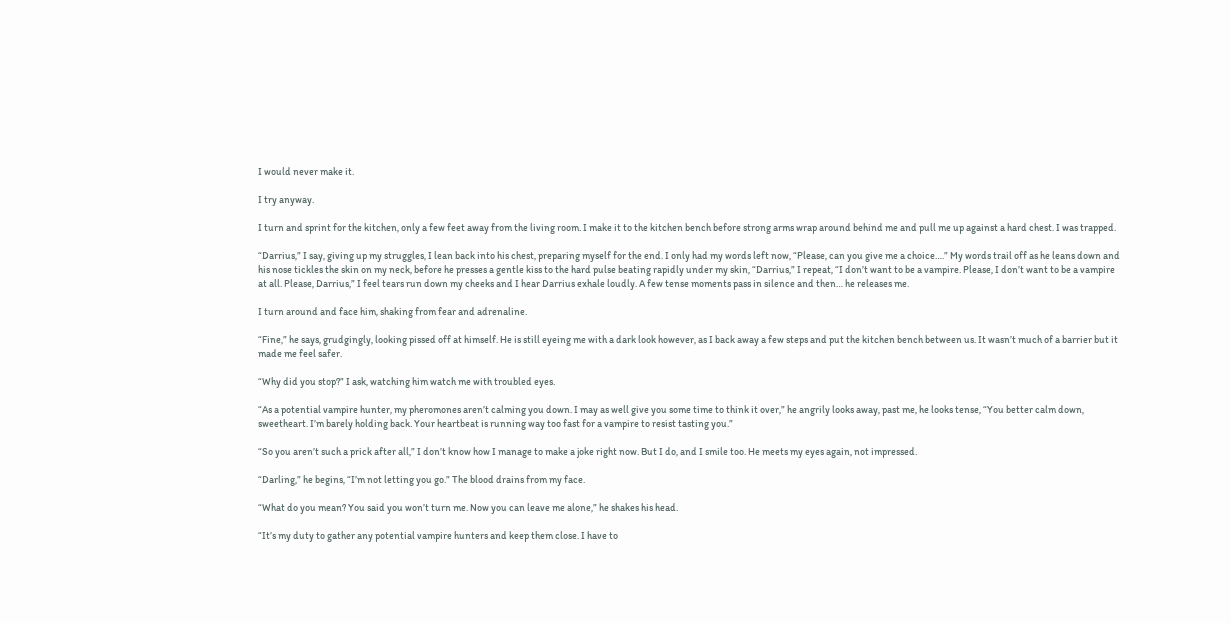I would never make it.

I try anyway.

I turn and sprint for the kitchen, only a few feet away from the living room. I make it to the kitchen bench before strong arms wrap around behind me and pull me up against a hard chest. I was trapped.

“Darrius,” I say, giving up my struggles, I lean back into his chest, preparing myself for the end. I only had my words left now, “Please, can you give me a choice….” My words trail off as he leans down and his nose tickles the skin on my neck, before he presses a gentle kiss to the hard pulse beating rapidly under my skin, “Darrius,” I repeat, “I don’t want to be a vampire. Please, I don’t want to be a vampire at all. Please, Darrius,” I feel tears run down my cheeks and I hear Darrius exhale loudly. A few tense moments pass in silence and then… he releases me.

I turn around and face him, shaking from fear and adrenaline.

“Fine,” he says, grudgingly, looking pissed off at himself. He is still eyeing me with a dark look however, as I back away a few steps and put the kitchen bench between us. It wasn’t much of a barrier but it made me feel safer.

“Why did you stop?” I ask, watching him watch me with troubled eyes.

“As a potential vampire hunter, my pheromones aren’t calming you down. I may as well give you some time to think it over,” he angrily looks away, past me, he looks tense, “You better calm down, sweetheart. I’m barely holding back. Your heartbeat is running way too fast for a vampire to resist tasting you.”

“So you aren’t such a prick after all,” I don’t know how I manage to make a joke right now. But I do, and I smile too. He meets my eyes again, not impressed.

“Darling,” he begins, “I’m not letting you go.” The blood drains from my face.

“What do you mean? You said you won’t turn me. Now you can leave me alone,” he shakes his head.

“It’s my duty to gather any potential vampire hunters and keep them close. I have to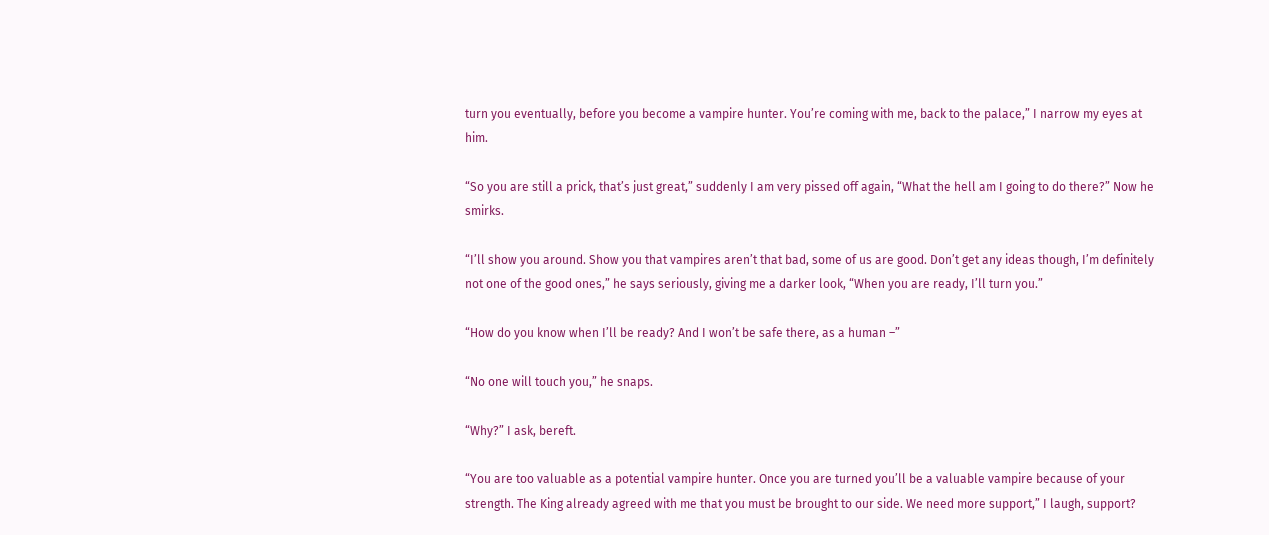turn you eventually, before you become a vampire hunter. You’re coming with me, back to the palace,” I narrow my eyes at him.

“So you are still a prick, that’s just great,” suddenly I am very pissed off again, “What the hell am I going to do there?” Now he smirks.

“I’ll show you around. Show you that vampires aren’t that bad, some of us are good. Don’t get any ideas though, I’m definitely not one of the good ones,” he says seriously, giving me a darker look, “When you are ready, I’ll turn you.”

“How do you know when I’ll be ready? And I won’t be safe there, as a human –”

“No one will touch you,” he snaps.

“Why?” I ask, bereft.

“You are too valuable as a potential vampire hunter. Once you are turned you’ll be a valuable vampire because of your strength. The King already agreed with me that you must be brought to our side. We need more support,” I laugh, support?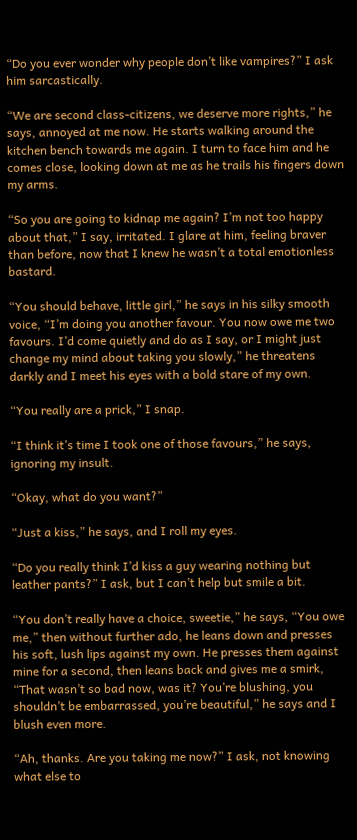“Do you ever wonder why people don’t like vampires?” I ask him sarcastically.

“We are second class-citizens, we deserve more rights,” he says, annoyed at me now. He starts walking around the kitchen bench towards me again. I turn to face him and he comes close, looking down at me as he trails his fingers down my arms.

“So you are going to kidnap me again? I’m not too happy about that,” I say, irritated. I glare at him, feeling braver than before, now that I knew he wasn’t a total emotionless bastard.

“You should behave, little girl,” he says in his silky smooth voice, “I’m doing you another favour. You now owe me two favours. I’d come quietly and do as I say, or I might just change my mind about taking you slowly,” he threatens darkly and I meet his eyes with a bold stare of my own.

“You really are a prick,” I snap.

“I think it’s time I took one of those favours,” he says, ignoring my insult.

“Okay, what do you want?”

“Just a kiss,” he says, and I roll my eyes.

“Do you really think I’d kiss a guy wearing nothing but leather pants?” I ask, but I can’t help but smile a bit.

“You don’t really have a choice, sweetie,” he says, “You owe me,” then without further ado, he leans down and presses his soft, lush lips against my own. He presses them against mine for a second, then leans back and gives me a smirk, “That wasn’t so bad now, was it? You’re blushing, you shouldn’t be embarrassed, you’re beautiful,” he says and I blush even more.

“Ah, thanks. Are you taking me now?” I ask, not knowing what else to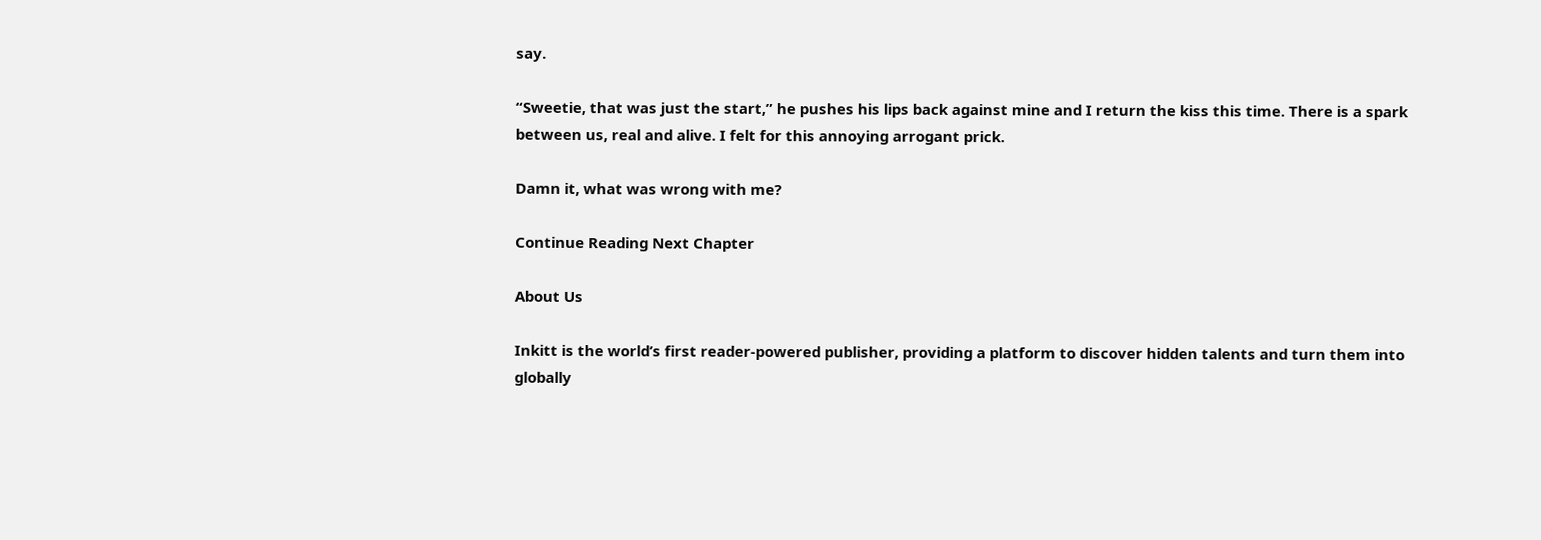say.

“Sweetie, that was just the start,” he pushes his lips back against mine and I return the kiss this time. There is a spark between us, real and alive. I felt for this annoying arrogant prick.

Damn it, what was wrong with me?

Continue Reading Next Chapter

About Us

Inkitt is the world’s first reader-powered publisher, providing a platform to discover hidden talents and turn them into globally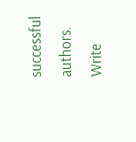successful authors. Write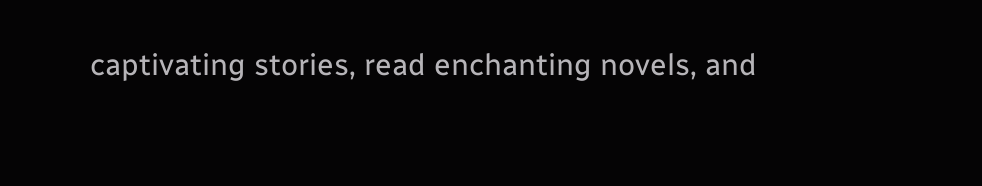captivating stories, read enchanting novels, and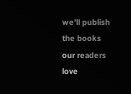we’ll publish the books our readers love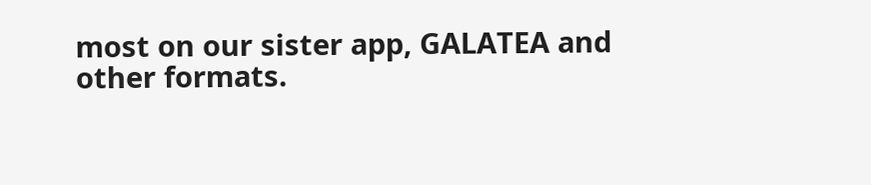most on our sister app, GALATEA and other formats.